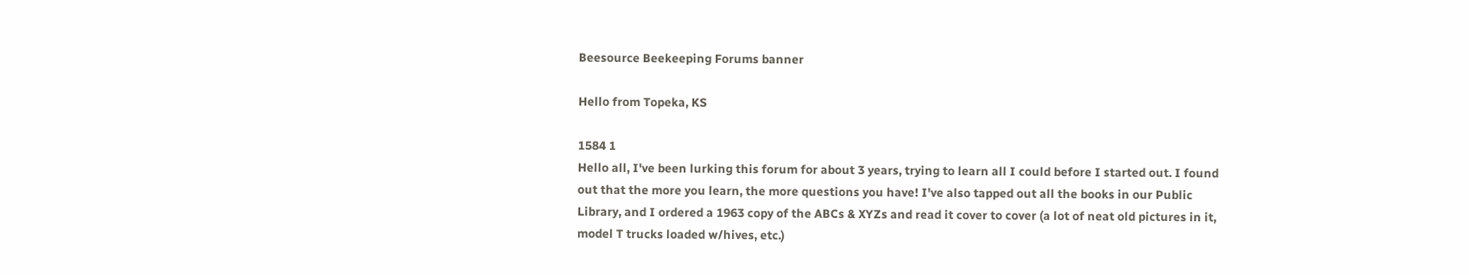Beesource Beekeeping Forums banner

Hello from Topeka, KS

1584 1
Hello all, I've been lurking this forum for about 3 years, trying to learn all I could before I started out. I found out that the more you learn, the more questions you have! I've also tapped out all the books in our Public Library, and I ordered a 1963 copy of the ABCs & XYZs and read it cover to cover (a lot of neat old pictures in it, model T trucks loaded w/hives, etc.)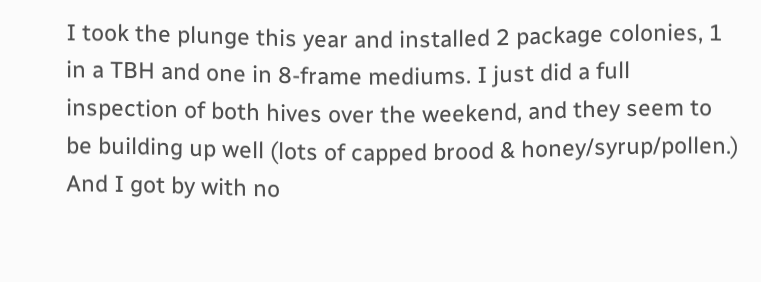I took the plunge this year and installed 2 package colonies, 1 in a TBH and one in 8-frame mediums. I just did a full inspection of both hives over the weekend, and they seem to be building up well (lots of capped brood & honey/syrup/pollen.) And I got by with no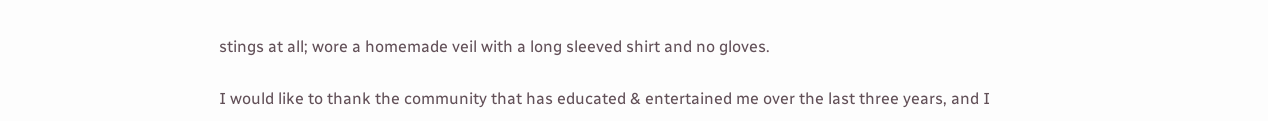stings at all; wore a homemade veil with a long sleeved shirt and no gloves.

I would like to thank the community that has educated & entertained me over the last three years, and I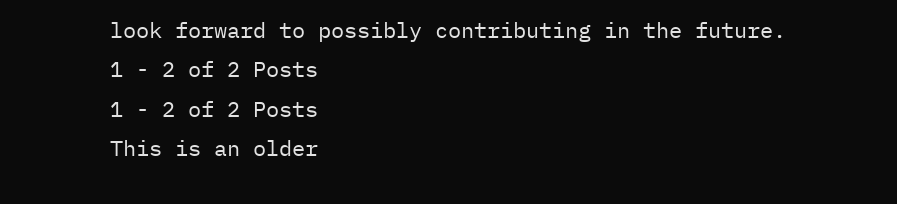look forward to possibly contributing in the future.
1 - 2 of 2 Posts
1 - 2 of 2 Posts
This is an older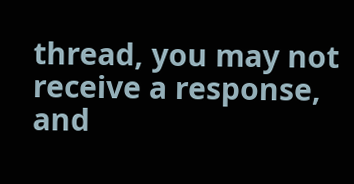thread, you may not receive a response, and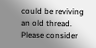could be reviving an old thread. Please consider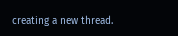creating a new thread.